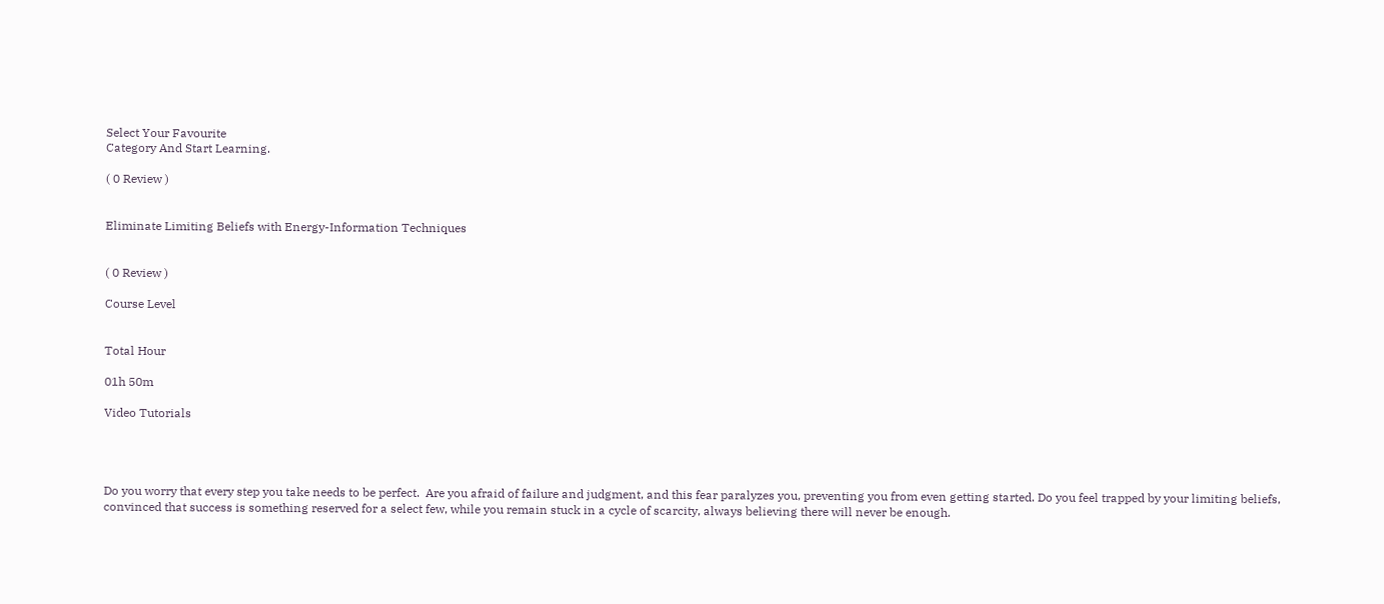Select Your Favourite
Category And Start Learning.

( 0 Review )


Eliminate Limiting Beliefs with Energy-Information Techniques


( 0 Review )

Course Level


Total Hour

01h 50m

Video Tutorials




Do you worry that every step you take needs to be perfect.  Are you afraid of failure and judgment, and this fear paralyzes you, preventing you from even getting started. Do you feel trapped by your limiting beliefs, convinced that success is something reserved for a select few, while you remain stuck in a cycle of scarcity, always believing there will never be enough.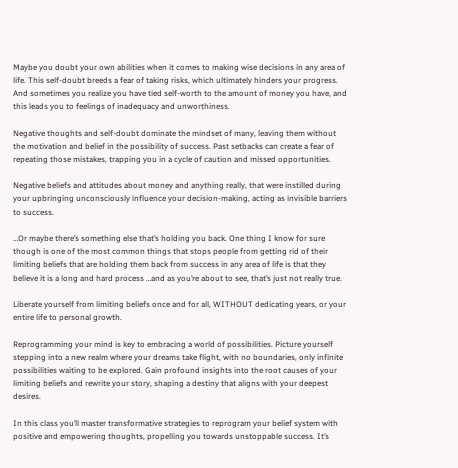Maybe you doubt your own abilities when it comes to making wise decisions in any area of life. This self-doubt breeds a fear of taking risks, which ultimately hinders your progress. And sometimes you realize you have tied self-worth to the amount of money you have, and this leads you to feelings of inadequacy and unworthiness.

Negative thoughts and self-doubt dominate the mindset of many, leaving them without the motivation and belief in the possibility of success. Past setbacks can create a fear of repeating those mistakes, trapping you in a cycle of caution and missed opportunities.

Negative beliefs and attitudes about money and anything really, that were instilled during your upbringing unconsciously influence your decision-making, acting as invisible barriers to success.

…Or maybe there’s something else that’s holding you back. One thing I know for sure though is one of the most common things that stops people from getting rid of their limiting beliefs that are holding them back from success in any area of life is that they believe it is a long and hard process …and as you’re about to see, that’s just not really true.

Liberate yourself from limiting beliefs once and for all, WITHOUT dedicating years, or your entire life to personal growth.

Reprogramming your mind is key to embracing a world of possibilities. Picture yourself stepping into a new realm where your dreams take flight, with no boundaries, only infinite possibilities waiting to be explored. Gain profound insights into the root causes of your limiting beliefs and rewrite your story, shaping a destiny that aligns with your deepest desires.

In this class you’ll master transformative strategies to reprogram your belief system with positive and empowering thoughts, propelling you towards unstoppable success. It’s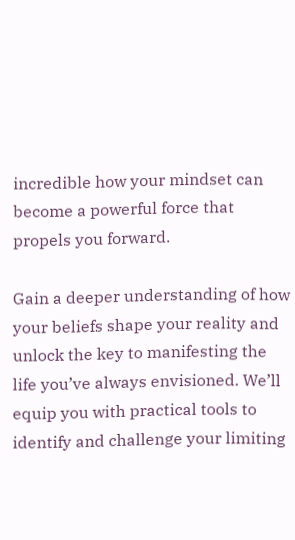incredible how your mindset can become a powerful force that propels you forward.

Gain a deeper understanding of how your beliefs shape your reality and unlock the key to manifesting the life you’ve always envisioned. We’ll equip you with practical tools to identify and challenge your limiting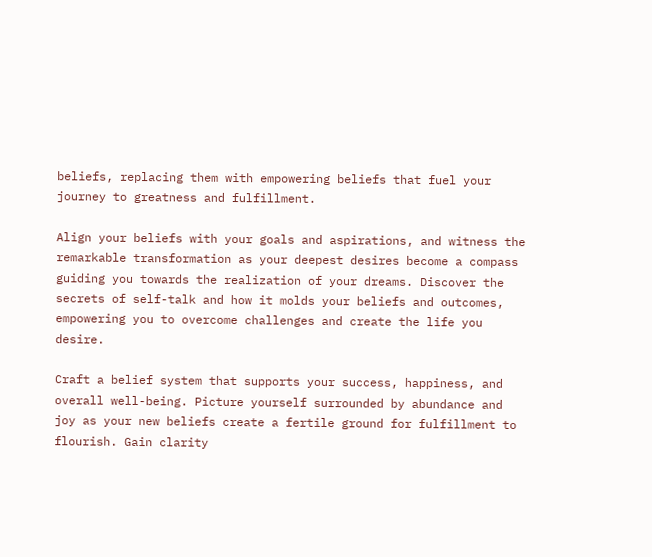beliefs, replacing them with empowering beliefs that fuel your journey to greatness and fulfillment.

Align your beliefs with your goals and aspirations, and witness the remarkable transformation as your deepest desires become a compass guiding you towards the realization of your dreams. Discover the secrets of self-talk and how it molds your beliefs and outcomes, empowering you to overcome challenges and create the life you desire.

Craft a belief system that supports your success, happiness, and overall well-being. Picture yourself surrounded by abundance and joy as your new beliefs create a fertile ground for fulfillment to flourish. Gain clarity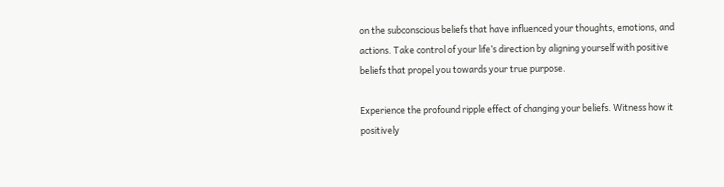on the subconscious beliefs that have influenced your thoughts, emotions, and actions. Take control of your life’s direction by aligning yourself with positive beliefs that propel you towards your true purpose.

Experience the profound ripple effect of changing your beliefs. Witness how it positively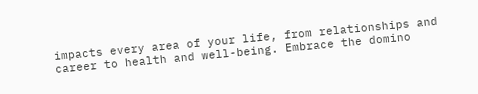impacts every area of your life, from relationships and career to health and well-being. Embrace the domino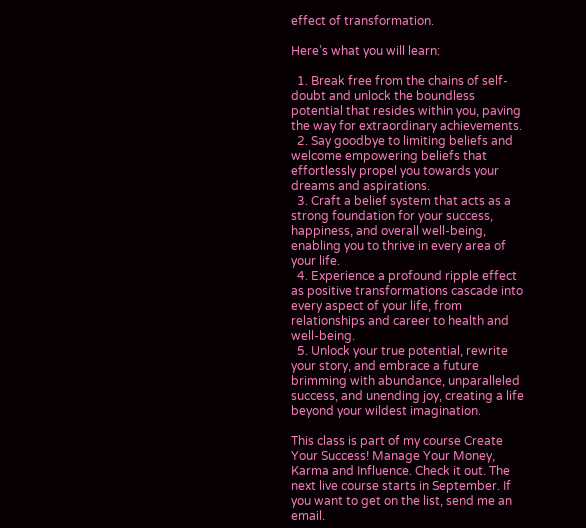effect of transformation.

Here’s what you will learn:

  1. Break free from the chains of self-doubt and unlock the boundless potential that resides within you, paving the way for extraordinary achievements.
  2. Say goodbye to limiting beliefs and welcome empowering beliefs that effortlessly propel you towards your dreams and aspirations.
  3. Craft a belief system that acts as a strong foundation for your success, happiness, and overall well-being, enabling you to thrive in every area of your life.
  4. Experience a profound ripple effect as positive transformations cascade into every aspect of your life, from relationships and career to health and well-being.
  5. Unlock your true potential, rewrite your story, and embrace a future brimming with abundance, unparalleled success, and unending joy, creating a life beyond your wildest imagination.

This class is part of my course Create Your Success! Manage Your Money, Karma and Influence. Check it out. The next live course starts in September. If you want to get on the list, send me an email.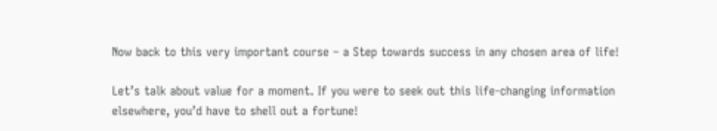Now back to this very important course – a Step towards success in any chosen area of life!

Let’s talk about value for a moment. If you were to seek out this life-changing information elsewhere, you’d have to shell out a fortune!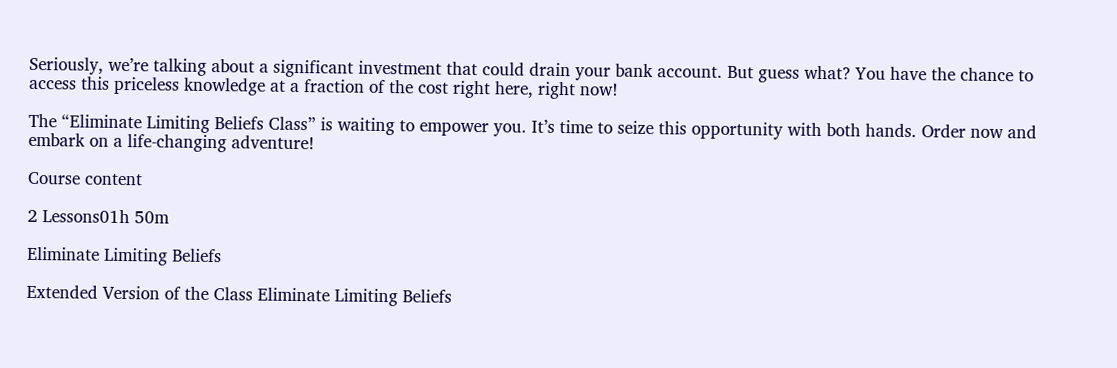Seriously, we’re talking about a significant investment that could drain your bank account. But guess what? You have the chance to access this priceless knowledge at a fraction of the cost right here, right now!

The “Eliminate Limiting Beliefs Class” is waiting to empower you. It’s time to seize this opportunity with both hands. Order now and embark on a life-changing adventure!

Course content

2 Lessons01h 50m

Eliminate Limiting Beliefs

Extended Version of the Class Eliminate Limiting Beliefs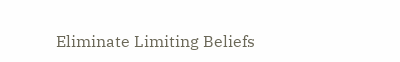Eliminate Limiting Beliefs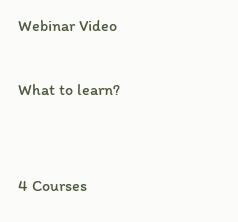Webinar Video

What to learn?


4 Courses